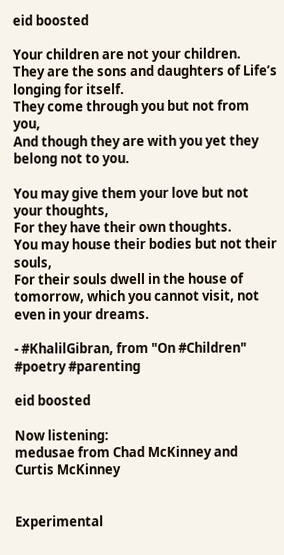eid boosted

Your children are not your children.
They are the sons and daughters of Life’s longing for itself.
They come through you but not from you,
And though they are with you yet they belong not to you.

You may give them your love but not your thoughts,
For they have their own thoughts.
You may house their bodies but not their souls,
For their souls dwell in the house of tomorrow, which you cannot visit, not even in your dreams.

- #KhalilGibran, from "On #Children" #poetry #parenting

eid boosted

Now listening:
medusae from Chad McKinney and Curtis McKinney


Experimental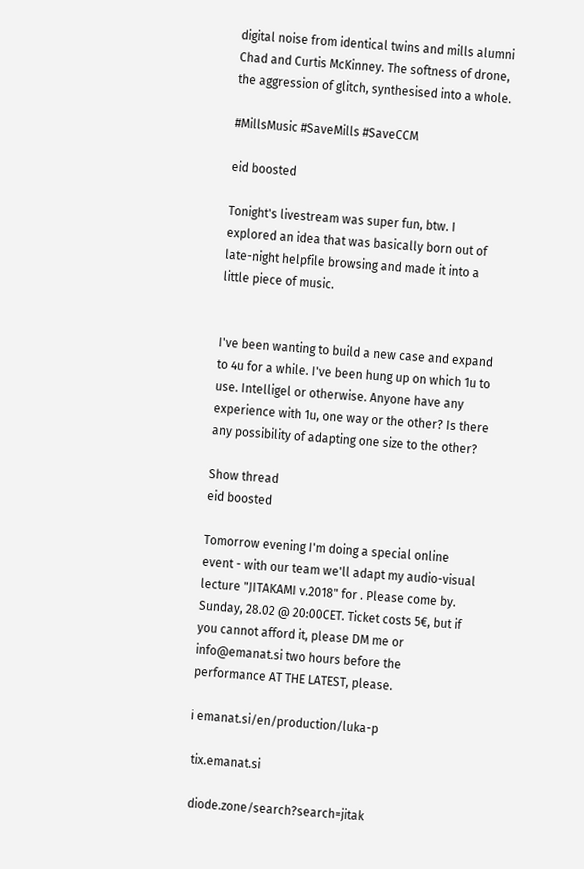digital noise from identical twins and mills alumni Chad and Curtis McKinney. The softness of drone, the aggression of glitch, synthesised into a whole.

#MillsMusic #SaveMills #SaveCCM

eid boosted

Tonight's livestream was super fun, btw. I explored an idea that was basically born out of late-night helpfile browsing and made it into a little piece of music.


I've been wanting to build a new case and expand to 4u for a while. I've been hung up on which 1u to use. Intelligel or otherwise. Anyone have any experience with 1u, one way or the other? Is there any possibility of adapting one size to the other?

Show thread
eid boosted

Tomorrow evening I'm doing a special online event - with our team we'll adapt my audio-visual lecture "JITAKAMI v.2018" for . Please come by. Sunday, 28.02 @ 20:00CET. Ticket costs 5€, but if you cannot afford it, please DM me or info@emanat.si two hours before the performance AT THE LATEST, please.

ℹ emanat.si/en/production/luka-p

 tix.emanat.si

 diode.zone/search?search=jitak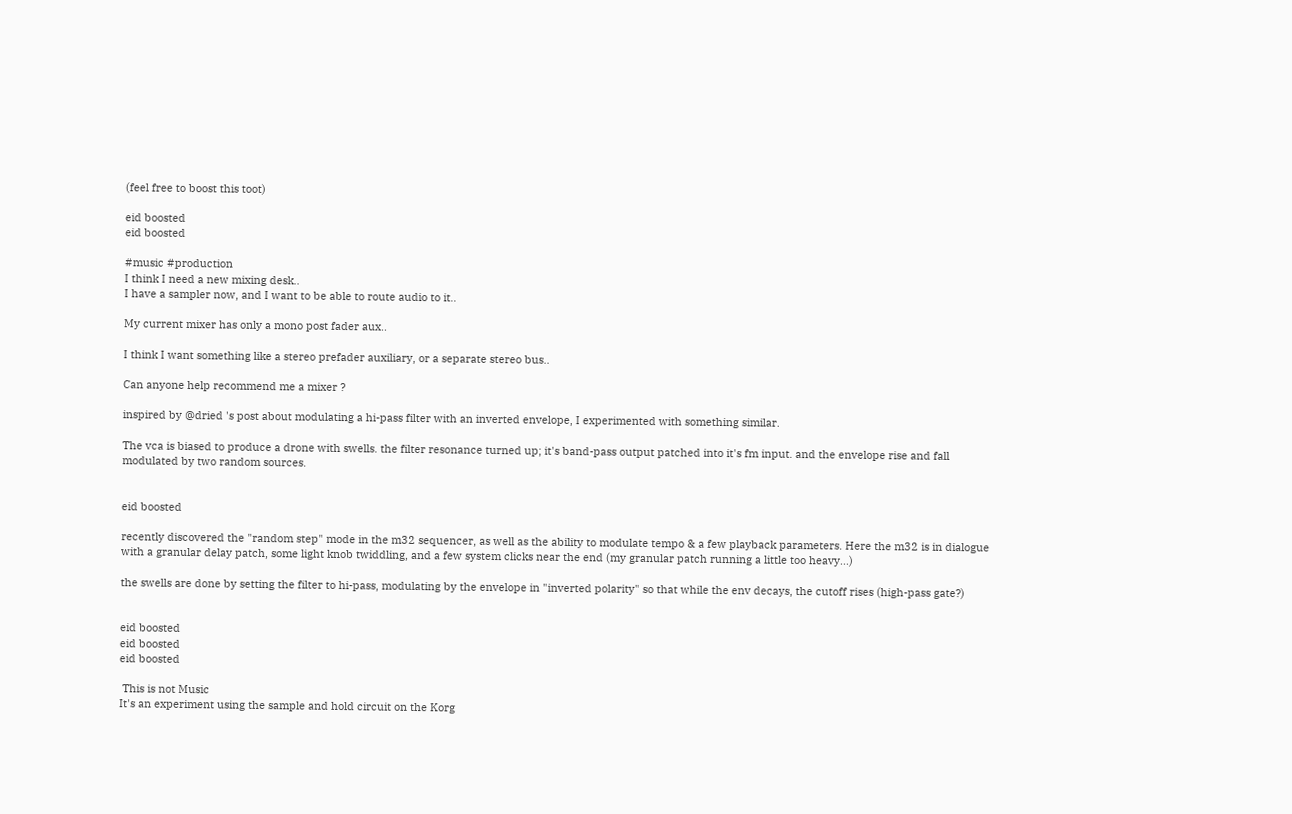(feel free to boost this toot)

eid boosted
eid boosted

#music #production
I think I need a new mixing desk..
I have a sampler now, and I want to be able to route audio to it..

My current mixer has only a mono post fader aux..

I think I want something like a stereo prefader auxiliary, or a separate stereo bus..

Can anyone help recommend me a mixer ?

inspired by @dried 's post about modulating a hi-pass filter with an inverted envelope, I experimented with something similar.

The vca is biased to produce a drone with swells. the filter resonance turned up; it's band-pass output patched into it's fm input. and the envelope rise and fall modulated by two random sources.


eid boosted

recently discovered the "random step" mode in the m32 sequencer, as well as the ability to modulate tempo & a few playback parameters. Here the m32 is in dialogue with a granular delay patch, some light knob twiddling, and a few system clicks near the end (my granular patch running a little too heavy...)

the swells are done by setting the filter to hi-pass, modulating by the envelope in "inverted polarity" so that while the env decays, the cutoff rises (high-pass gate?)


eid boosted
eid boosted
eid boosted

 This is not Music
It's an experiment using the sample and hold circuit on the Korg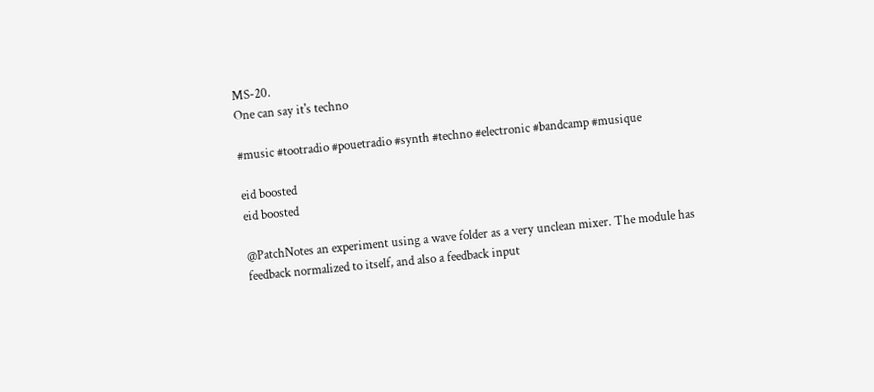MS-20.
One can say it's techno

#music #tootradio #pouetradio #synth #techno #electronic #bandcamp #musique

eid boosted
eid boosted

@PatchNotes an experiment using a wave folder as a very unclean mixer. The module has feedback normalized to itself, and also a feedback input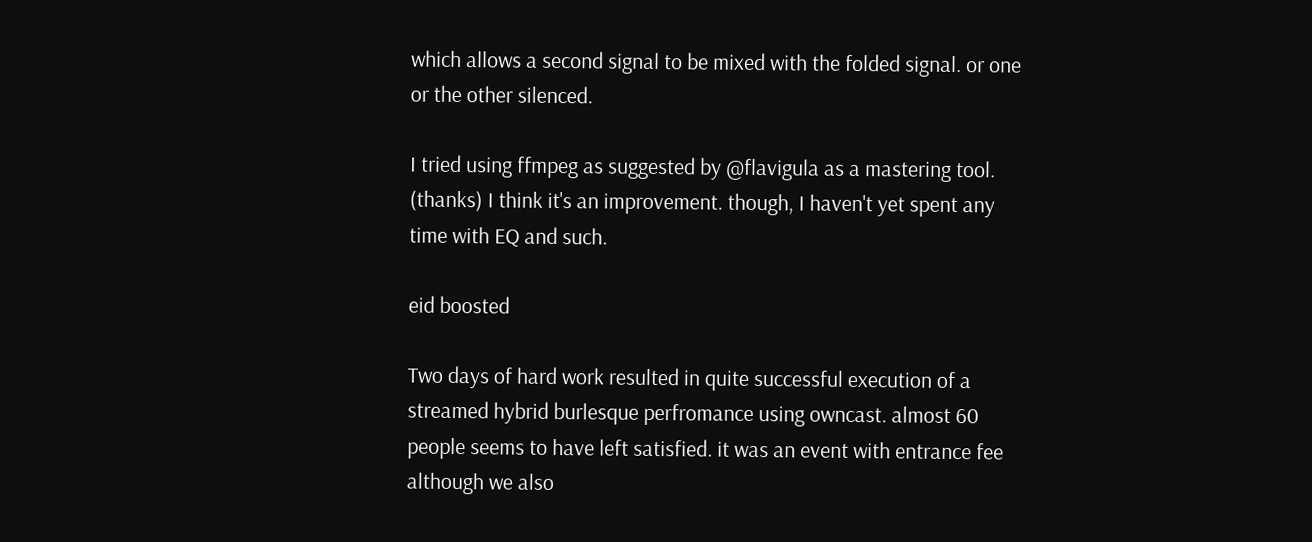which allows a second signal to be mixed with the folded signal. or one or the other silenced.

I tried using ffmpeg as suggested by @flavigula as a mastering tool. (thanks) I think it's an improvement. though, I haven't yet spent any time with EQ and such.

eid boosted

Two days of hard work resulted in quite successful execution of a streamed hybrid burlesque perfromance using owncast. almost 60 people seems to have left satisfied. it was an event with entrance fee although we also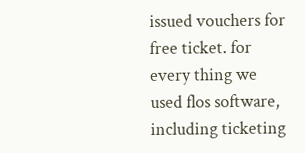issued vouchers for free ticket. for every thing we used flos software, including ticketing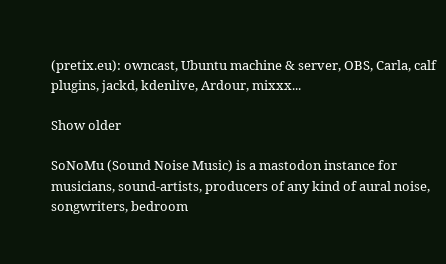(pretix.eu): owncast, Ubuntu machine & server, OBS, Carla, calf plugins, jackd, kdenlive, Ardour, mixxx...

Show older

SoNoMu (Sound Noise Music) is a mastodon instance for musicians, sound-artists, producers of any kind of aural noise, songwriters, bedroom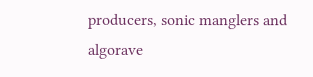producers, sonic manglers and algorave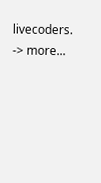livecoders. -> more...